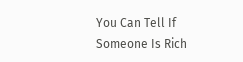You Can Tell If Someone Is Rich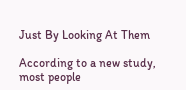Just By Looking At Them

According to a new study, most people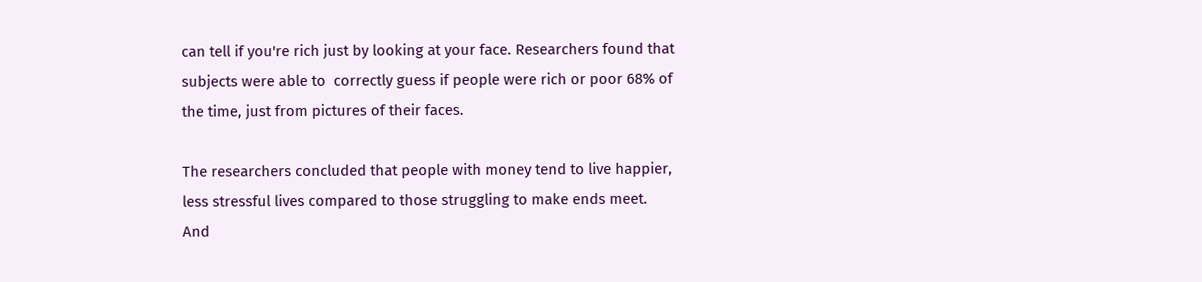can tell if you're rich just by looking at your face. Researchers found that subjects were able to  correctly guess if people were rich or poor 68% of the time, just from pictures of their faces.

The researchers concluded that people with money tend to live happier, less stressful lives compared to those struggling to make ends meet. And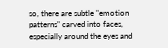so, there are subtle "emotion patterns" carved into faces, especially around the eyes and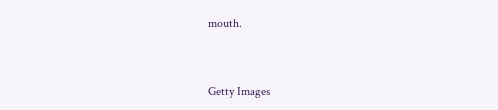mouth.


Getty Images